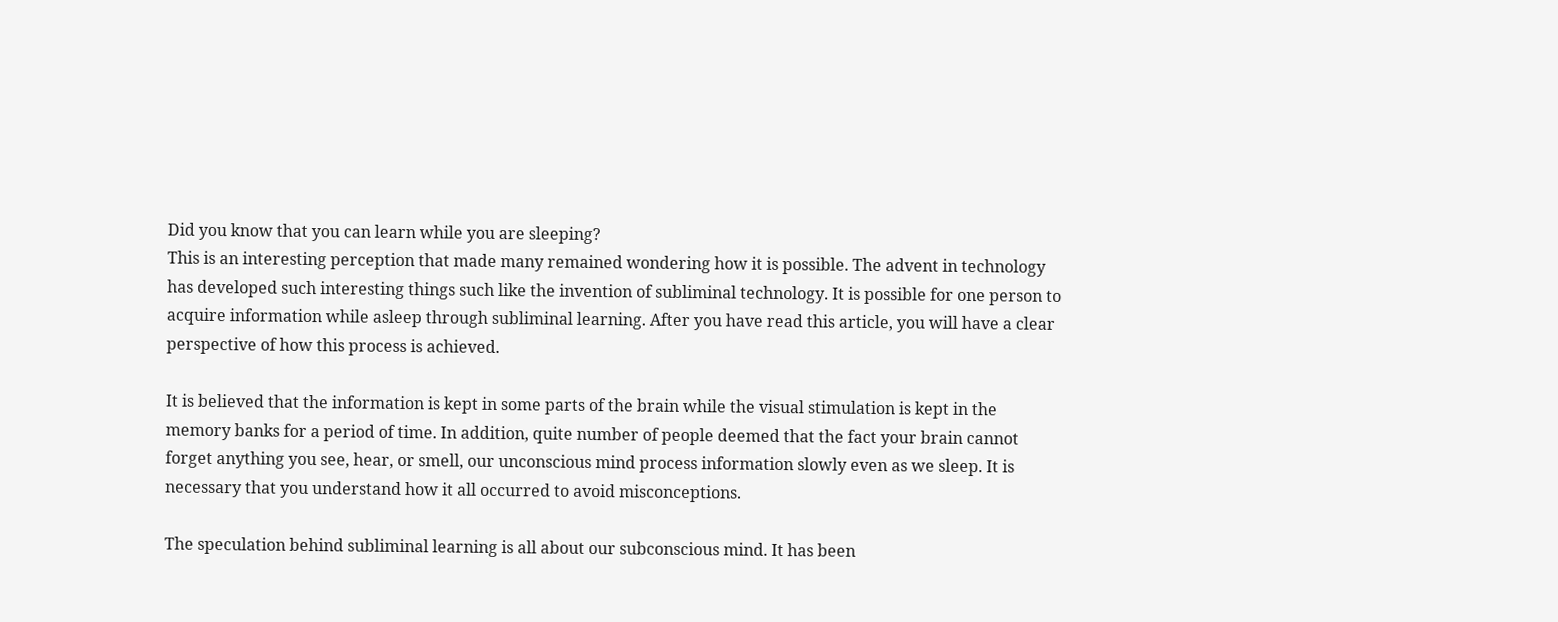Did you know that you can learn while you are sleeping?
This is an interesting perception that made many remained wondering how it is possible. The advent in technology has developed such interesting things such like the invention of subliminal technology. It is possible for one person to acquire information while asleep through subliminal learning. After you have read this article, you will have a clear perspective of how this process is achieved.

It is believed that the information is kept in some parts of the brain while the visual stimulation is kept in the memory banks for a period of time. In addition, quite number of people deemed that the fact your brain cannot forget anything you see, hear, or smell, our unconscious mind process information slowly even as we sleep. It is necessary that you understand how it all occurred to avoid misconceptions.

The speculation behind subliminal learning is all about our subconscious mind. It has been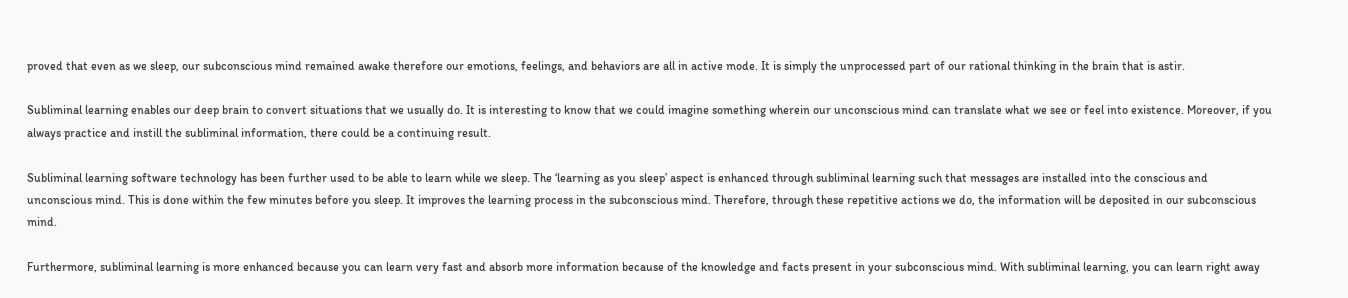proved that even as we sleep, our subconscious mind remained awake therefore our emotions, feelings, and behaviors are all in active mode. It is simply the unprocessed part of our rational thinking in the brain that is astir.

Subliminal learning enables our deep brain to convert situations that we usually do. It is interesting to know that we could imagine something wherein our unconscious mind can translate what we see or feel into existence. Moreover, if you always practice and instill the subliminal information, there could be a continuing result.

Subliminal learning software technology has been further used to be able to learn while we sleep. The ‘learning as you sleep’ aspect is enhanced through subliminal learning such that messages are installed into the conscious and unconscious mind. This is done within the few minutes before you sleep. It improves the learning process in the subconscious mind. Therefore, through these repetitive actions we do, the information will be deposited in our subconscious mind.

Furthermore, subliminal learning is more enhanced because you can learn very fast and absorb more information because of the knowledge and facts present in your subconscious mind. With subliminal learning, you can learn right away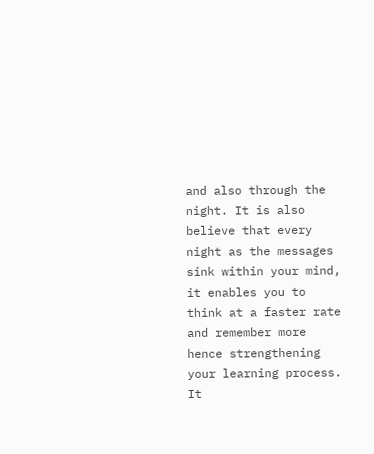and also through the night. It is also believe that every night as the messages sink within your mind, it enables you to think at a faster rate and remember more hence strengthening your learning process. It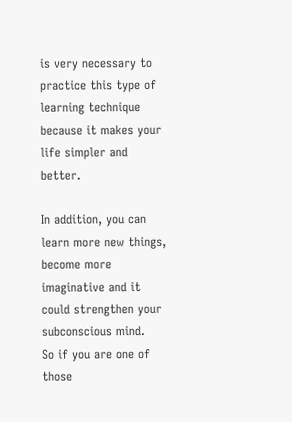is very necessary to practice this type of learning technique because it makes your life simpler and better.

In addition, you can learn more new things, become more imaginative and it could strengthen your subconscious mind.
So if you are one of those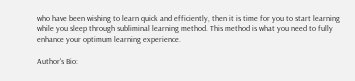who have been wishing to learn quick and efficiently, then it is time for you to start learning while you sleep through subliminal learning method. This method is what you need to fully enhance your optimum learning experience.

Author's Bio: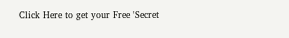Click Here to get your Free 'Secret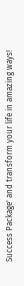Success Package' and transform your life in amazing ways!